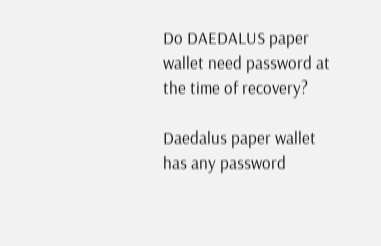Do DAEDALUS paper wallet need password at the time of recovery?

Daedalus paper wallet has any password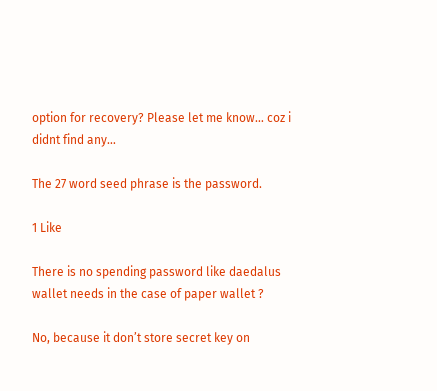option for recovery? Please let me know… coz i didnt find any…

The 27 word seed phrase is the password.

1 Like

There is no spending password like daedalus wallet needs in the case of paper wallet ?

No, because it don’t store secret key on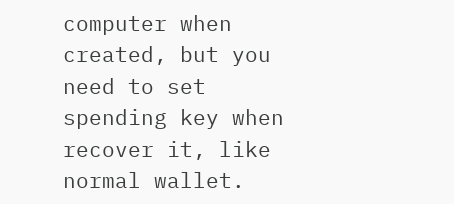computer when created, but you need to set spending key when recover it, like normal wallet.